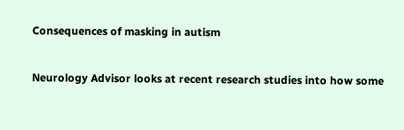Consequences of masking in autism

Neurology Advisor looks at recent research studies into how some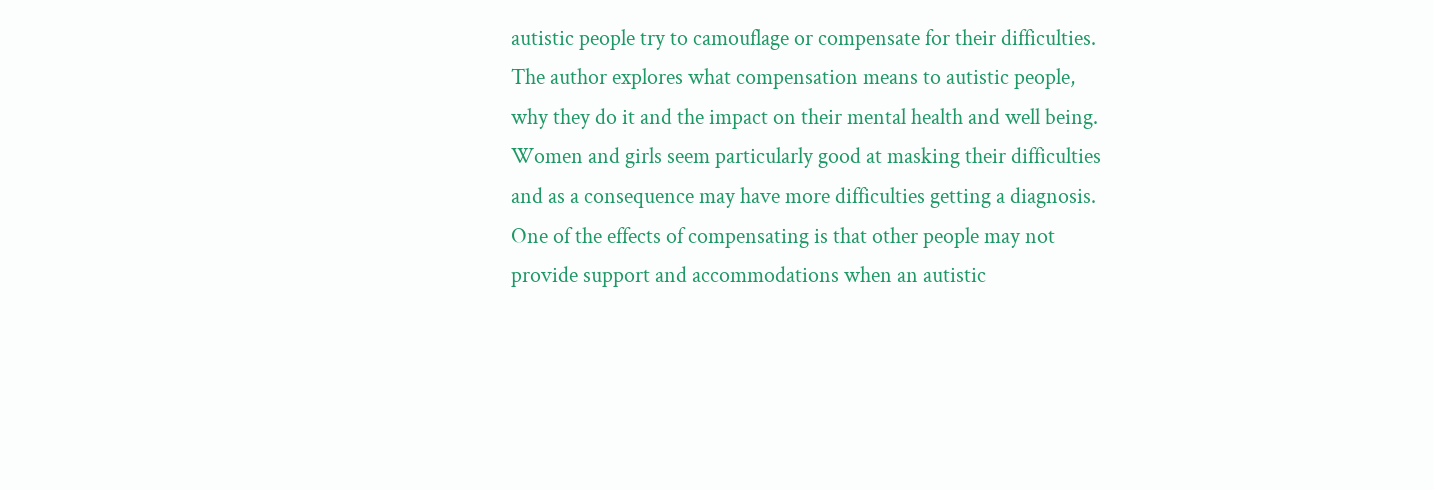autistic people try to camouflage or compensate for their difficulties. The author explores what compensation means to autistic people, why they do it and the impact on their mental health and well being. Women and girls seem particularly good at masking their difficulties and as a consequence may have more difficulties getting a diagnosis. One of the effects of compensating is that other people may not provide support and accommodations when an autistic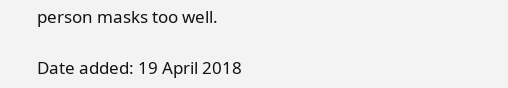person masks too well.

Date added: 19 April 2018